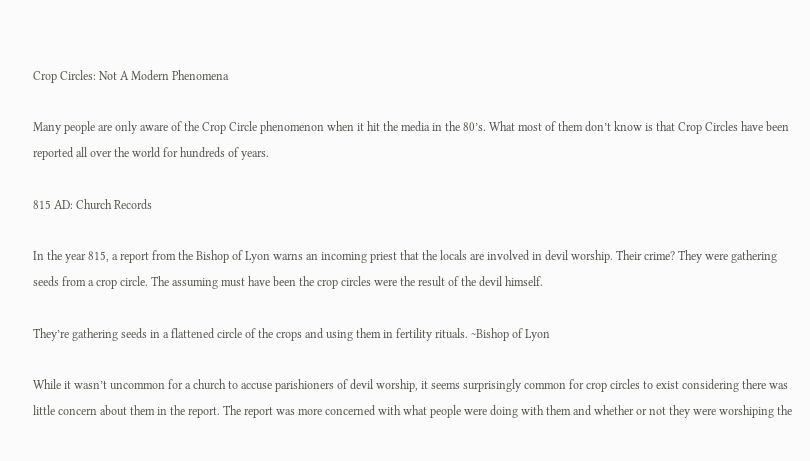Crop Circles: Not A Modern Phenomena

Many people are only aware of the Crop Circle phenomenon when it hit the media in the 80’s. What most of them don’t know is that Crop Circles have been reported all over the world for hundreds of years.

815 AD: Church Records

In the year 815, a report from the Bishop of Lyon warns an incoming priest that the locals are involved in devil worship. Their crime? They were gathering seeds from a crop circle. The assuming must have been the crop circles were the result of the devil himself.

They’re gathering seeds in a flattened circle of the crops and using them in fertility rituals. ~Bishop of Lyon

While it wasn’t uncommon for a church to accuse parishioners of devil worship, it seems surprisingly common for crop circles to exist considering there was little concern about them in the report. The report was more concerned with what people were doing with them and whether or not they were worshiping the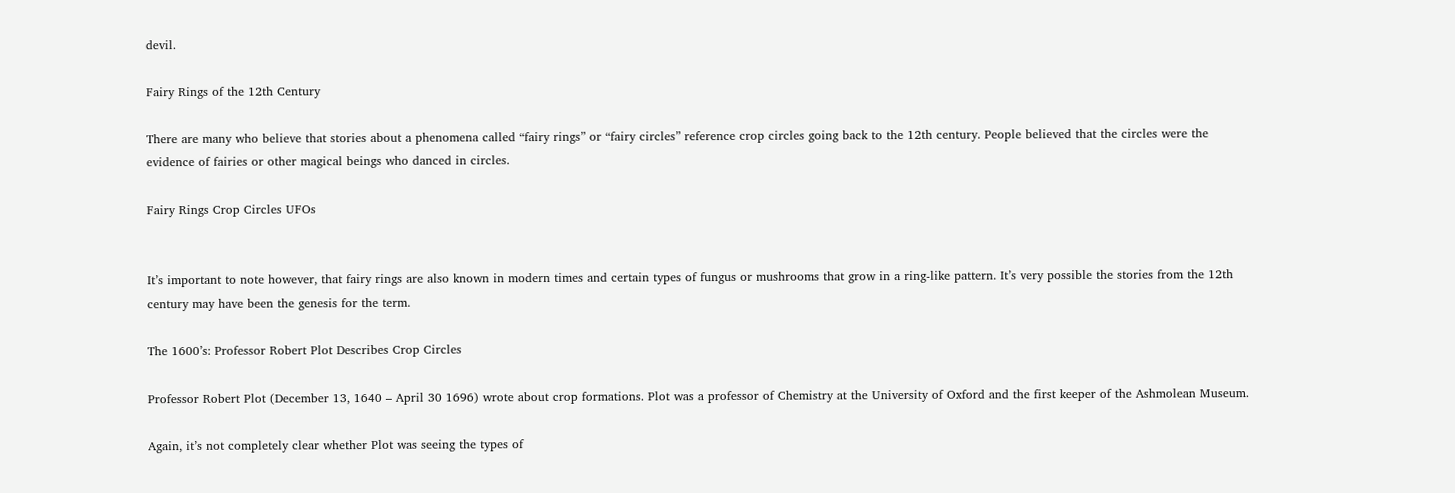devil.

Fairy Rings of the 12th Century

There are many who believe that stories about a phenomena called “fairy rings” or “fairy circles” reference crop circles going back to the 12th century. People believed that the circles were the evidence of fairies or other magical beings who danced in circles.

Fairy Rings Crop Circles UFOs


It’s important to note however, that fairy rings are also known in modern times and certain types of fungus or mushrooms that grow in a ring-like pattern. It’s very possible the stories from the 12th century may have been the genesis for the term.

The 1600’s: Professor Robert Plot Describes Crop Circles

Professor Robert Plot (December 13, 1640 – April 30 1696) wrote about crop formations. Plot was a professor of Chemistry at the University of Oxford and the first keeper of the Ashmolean Museum.

Again, it’s not completely clear whether Plot was seeing the types of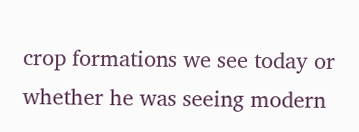crop formations we see today or whether he was seeing modern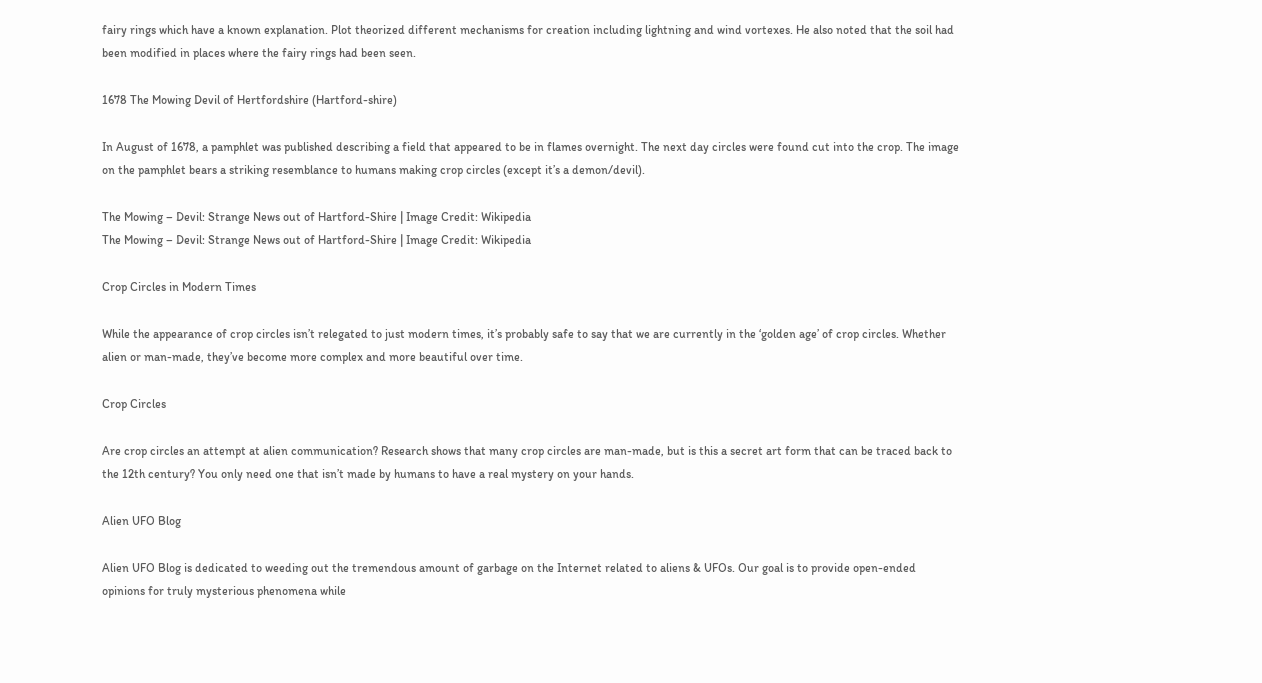fairy rings which have a known explanation. Plot theorized different mechanisms for creation including lightning and wind vortexes. He also noted that the soil had been modified in places where the fairy rings had been seen.

1678 The Mowing Devil of Hertfordshire (Hartford-shire)

In August of 1678, a pamphlet was published describing a field that appeared to be in flames overnight. The next day circles were found cut into the crop. The image on the pamphlet bears a striking resemblance to humans making crop circles (except it’s a demon/devil).

The Mowing – Devil: Strange News out of Hartford-Shire | Image Credit: Wikipedia
The Mowing – Devil: Strange News out of Hartford-Shire | Image Credit: Wikipedia

Crop Circles in Modern Times

While the appearance of crop circles isn’t relegated to just modern times, it’s probably safe to say that we are currently in the ‘golden age’ of crop circles. Whether alien or man-made, they’ve become more complex and more beautiful over time.

Crop Circles

Are crop circles an attempt at alien communication? Research shows that many crop circles are man-made, but is this a secret art form that can be traced back to the 12th century? You only need one that isn’t made by humans to have a real mystery on your hands.

Alien UFO Blog

Alien UFO Blog is dedicated to weeding out the tremendous amount of garbage on the Internet related to aliens & UFOs. Our goal is to provide open-ended opinions for truly mysterious phenomena while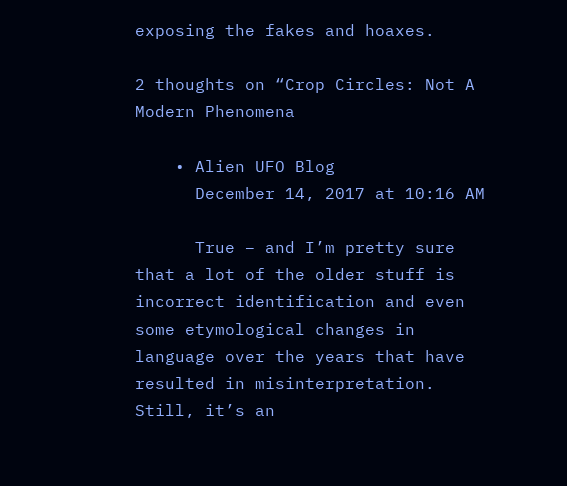exposing the fakes and hoaxes.

2 thoughts on “Crop Circles: Not A Modern Phenomena

    • Alien UFO Blog
      December 14, 2017 at 10:16 AM

      True – and I’m pretty sure that a lot of the older stuff is incorrect identification and even some etymological changes in language over the years that have resulted in misinterpretation. Still, it’s an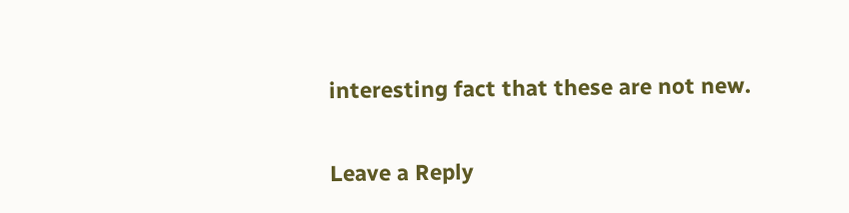interesting fact that these are not new.

Leave a Reply